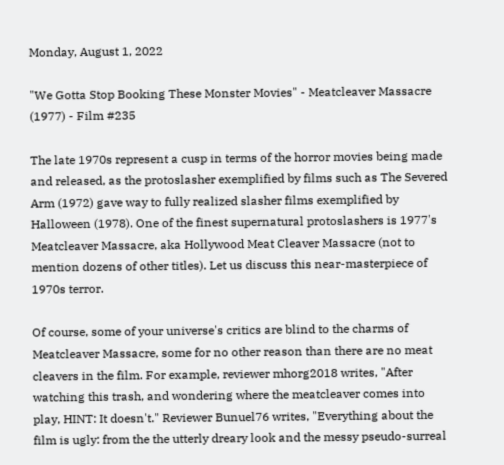Monday, August 1, 2022

"We Gotta Stop Booking These Monster Movies" - Meatcleaver Massacre (1977) - Film #235

The late 1970s represent a cusp in terms of the horror movies being made and released, as the protoslasher exemplified by films such as The Severed Arm (1972) gave way to fully realized slasher films exemplified by Halloween (1978). One of the finest supernatural protoslashers is 1977's Meatcleaver Massacre, aka Hollywood Meat Cleaver Massacre (not to mention dozens of other titles). Let us discuss this near-masterpiece of 1970s terror.

Of course, some of your universe's critics are blind to the charms of Meatcleaver Massacre, some for no other reason than there are no meat cleavers in the film. For example, reviewer mhorg2018 writes, "After watching this trash, and wondering where the meatcleaver comes into play, HINT: It doesn't." Reviewer Bunuel76 writes, "Everything about the film is ugly: from the the utterly dreary look and the messy pseudo-surreal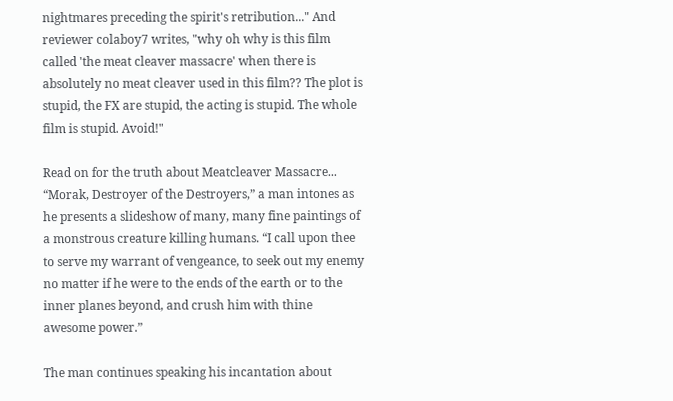nightmares preceding the spirit's retribution..." And reviewer colaboy7 writes, "why oh why is this film called 'the meat cleaver massacre' when there is absolutely no meat cleaver used in this film?? The plot is stupid, the FX are stupid, the acting is stupid. The whole film is stupid. Avoid!"

Read on for the truth about Meatcleaver Massacre...
“Morak, Destroyer of the Destroyers,” a man intones as he presents a slideshow of many, many fine paintings of a monstrous creature killing humans. “I call upon thee to serve my warrant of vengeance, to seek out my enemy no matter if he were to the ends of the earth or to the inner planes beyond, and crush him with thine awesome power.”

The man continues speaking his incantation about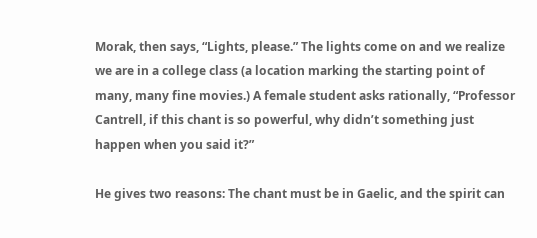Morak, then says, “Lights, please.” The lights come on and we realize we are in a college class (a location marking the starting point of many, many fine movies.) A female student asks rationally, “Professor Cantrell, if this chant is so powerful, why didn’t something just happen when you said it?”

He gives two reasons: The chant must be in Gaelic, and the spirit can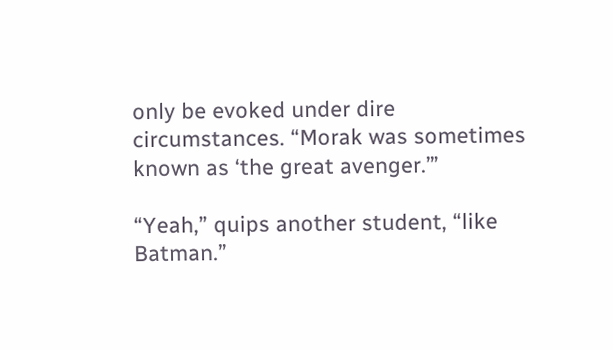only be evoked under dire circumstances. “Morak was sometimes known as ‘the great avenger.’”

“Yeah,” quips another student, “like Batman.”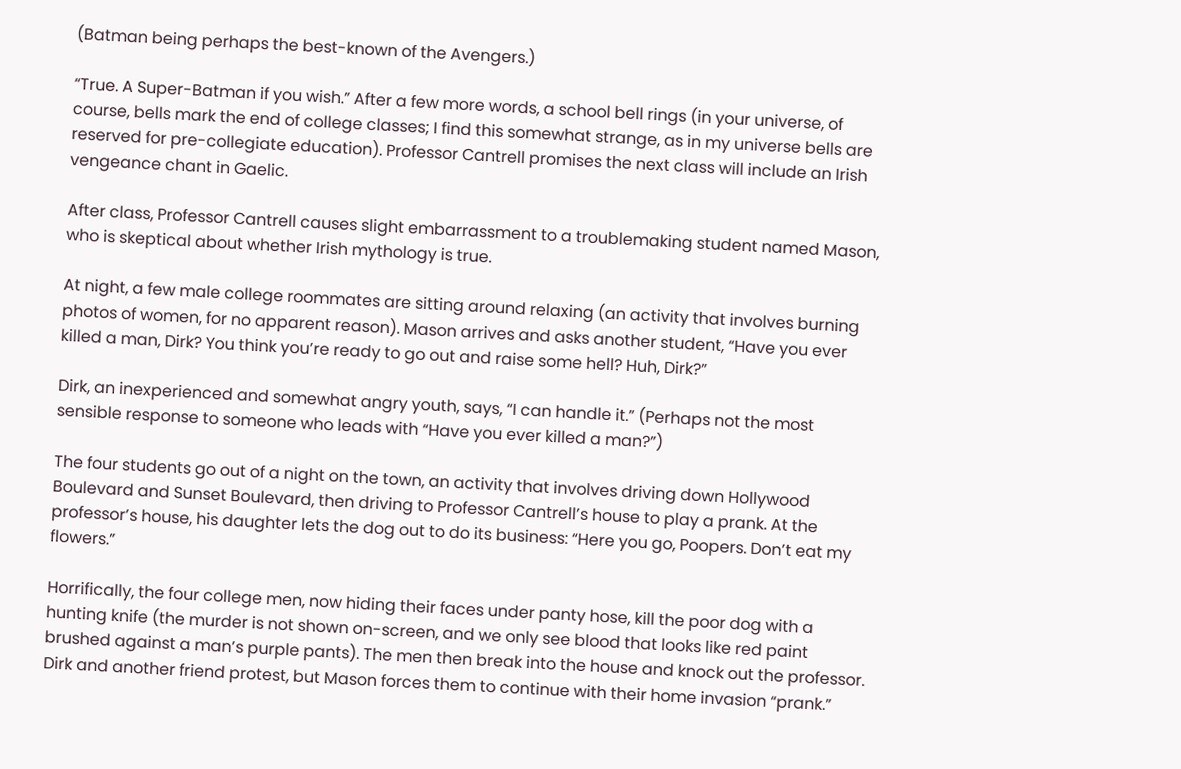(Batman being perhaps the best-known of the Avengers.)

“True. A Super-Batman if you wish.” After a few more words, a school bell rings (in your universe, of course, bells mark the end of college classes; I find this somewhat strange, as in my universe bells are reserved for pre-collegiate education). Professor Cantrell promises the next class will include an Irish vengeance chant in Gaelic.

After class, Professor Cantrell causes slight embarrassment to a troublemaking student named Mason, who is skeptical about whether Irish mythology is true.

At night, a few male college roommates are sitting around relaxing (an activity that involves burning photos of women, for no apparent reason). Mason arrives and asks another student, “Have you ever killed a man, Dirk? You think you’re ready to go out and raise some hell? Huh, Dirk?”

Dirk, an inexperienced and somewhat angry youth, says, “I can handle it.” (Perhaps not the most sensible response to someone who leads with “Have you ever killed a man?”)

The four students go out of a night on the town, an activity that involves driving down Hollywood Boulevard and Sunset Boulevard, then driving to Professor Cantrell’s house to play a prank. At the professor’s house, his daughter lets the dog out to do its business: “Here you go, Poopers. Don’t eat my flowers.”

Horrifically, the four college men, now hiding their faces under panty hose, kill the poor dog with a hunting knife (the murder is not shown on-screen, and we only see blood that looks like red paint brushed against a man’s purple pants). The men then break into the house and knock out the professor. Dirk and another friend protest, but Mason forces them to continue with their home invasion “prank.”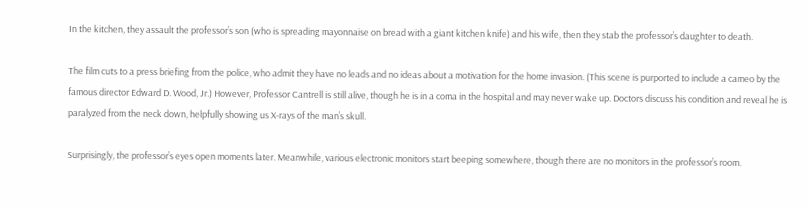In the kitchen, they assault the professor’s son (who is spreading mayonnaise on bread with a giant kitchen knife) and his wife, then they stab the professor’s daughter to death.

The film cuts to a press briefing from the police, who admit they have no leads and no ideas about a motivation for the home invasion. (This scene is purported to include a cameo by the famous director Edward D. Wood, Jr.) However, Professor Cantrell is still alive, though he is in a coma in the hospital and may never wake up. Doctors discuss his condition and reveal he is paralyzed from the neck down, helpfully showing us X-rays of the man’s skull.

Surprisingly, the professor’s eyes open moments later. Meanwhile, various electronic monitors start beeping somewhere, though there are no monitors in the professor’s room.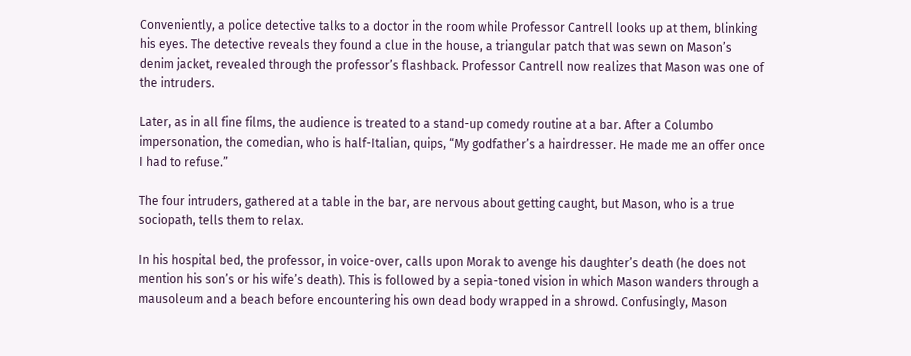Conveniently, a police detective talks to a doctor in the room while Professor Cantrell looks up at them, blinking his eyes. The detective reveals they found a clue in the house, a triangular patch that was sewn on Mason’s denim jacket, revealed through the professor’s flashback. Professor Cantrell now realizes that Mason was one of the intruders.

Later, as in all fine films, the audience is treated to a stand-up comedy routine at a bar. After a Columbo impersonation, the comedian, who is half-Italian, quips, “My godfather’s a hairdresser. He made me an offer once I had to refuse.”

The four intruders, gathered at a table in the bar, are nervous about getting caught, but Mason, who is a true sociopath, tells them to relax.

In his hospital bed, the professor, in voice-over, calls upon Morak to avenge his daughter’s death (he does not mention his son’s or his wife’s death). This is followed by a sepia-toned vision in which Mason wanders through a mausoleum and a beach before encountering his own dead body wrapped in a shrowd. Confusingly, Mason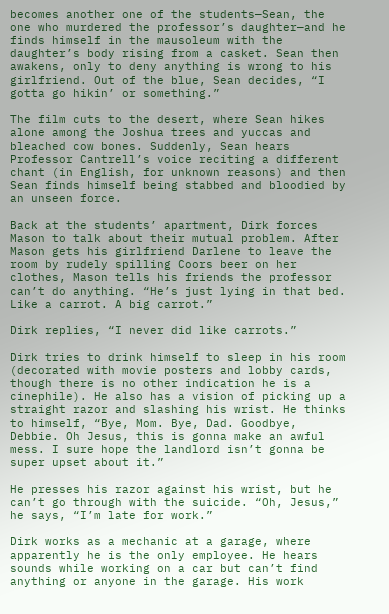becomes another one of the students—Sean, the one who murdered the professor’s daughter—and he finds himself in the mausoleum with the daughter’s body rising from a casket. Sean then awakens, only to deny anything is wrong to his girlfriend. Out of the blue, Sean decides, “I gotta go hikin’ or something.”

The film cuts to the desert, where Sean hikes alone among the Joshua trees and yuccas and bleached cow bones. Suddenly, Sean hears Professor Cantrell’s voice reciting a different chant (in English, for unknown reasons) and then Sean finds himself being stabbed and bloodied by an unseen force.

Back at the students’ apartment, Dirk forces Mason to talk about their mutual problem. After Mason gets his girlfriend Darlene to leave the room by rudely spilling Coors beer on her clothes, Mason tells his friends the professor can’t do anything. “He’s just lying in that bed. Like a carrot. A big carrot.”

Dirk replies, “I never did like carrots.”

Dirk tries to drink himself to sleep in his room (decorated with movie posters and lobby cards, though there is no other indication he is a cinephile). He also has a vision of picking up a straight razor and slashing his wrist. He thinks to himself, “Bye, Mom. Bye, Dad. Goodbye, Debbie. Oh Jesus, this is gonna make an awful mess. I sure hope the landlord isn’t gonna be super upset about it.”

He presses his razor against his wrist, but he can’t go through with the suicide. “Oh, Jesus,” he says, “I’m late for work.”

Dirk works as a mechanic at a garage, where apparently he is the only employee. He hears sounds while working on a car but can’t find anything or anyone in the garage. His work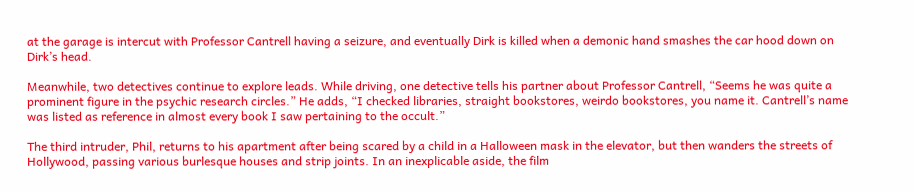at the garage is intercut with Professor Cantrell having a seizure, and eventually Dirk is killed when a demonic hand smashes the car hood down on Dirk’s head.

Meanwhile, two detectives continue to explore leads. While driving, one detective tells his partner about Professor Cantrell, “Seems he was quite a prominent figure in the psychic research circles.” He adds, “I checked libraries, straight bookstores, weirdo bookstores, you name it. Cantrell’s name was listed as reference in almost every book I saw pertaining to the occult.”

The third intruder, Phil, returns to his apartment after being scared by a child in a Halloween mask in the elevator, but then wanders the streets of Hollywood, passing various burlesque houses and strip joints. In an inexplicable aside, the film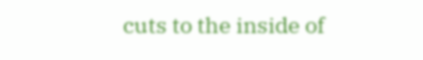cuts to the inside of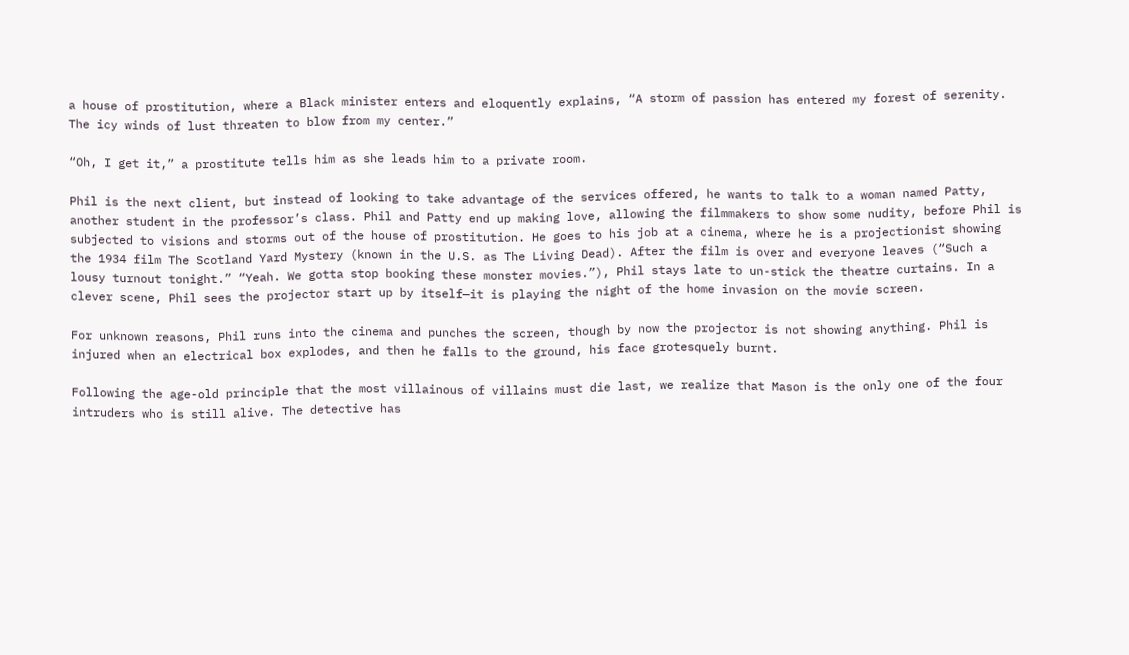a house of prostitution, where a Black minister enters and eloquently explains, “A storm of passion has entered my forest of serenity. The icy winds of lust threaten to blow from my center.”

“Oh, I get it,” a prostitute tells him as she leads him to a private room.

Phil is the next client, but instead of looking to take advantage of the services offered, he wants to talk to a woman named Patty, another student in the professor’s class. Phil and Patty end up making love, allowing the filmmakers to show some nudity, before Phil is subjected to visions and storms out of the house of prostitution. He goes to his job at a cinema, where he is a projectionist showing the 1934 film The Scotland Yard Mystery (known in the U.S. as The Living Dead). After the film is over and everyone leaves (“Such a lousy turnout tonight.” “Yeah. We gotta stop booking these monster movies.”), Phil stays late to un-stick the theatre curtains. In a clever scene, Phil sees the projector start up by itself—it is playing the night of the home invasion on the movie screen.

For unknown reasons, Phil runs into the cinema and punches the screen, though by now the projector is not showing anything. Phil is injured when an electrical box explodes, and then he falls to the ground, his face grotesquely burnt.

Following the age-old principle that the most villainous of villains must die last, we realize that Mason is the only one of the four intruders who is still alive. The detective has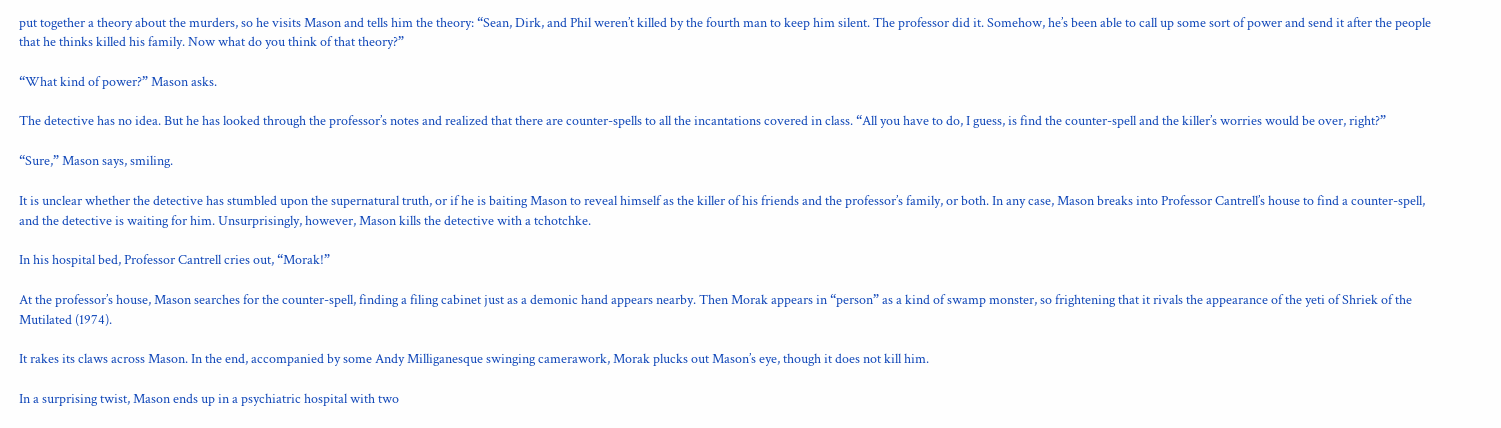put together a theory about the murders, so he visits Mason and tells him the theory: “Sean, Dirk, and Phil weren’t killed by the fourth man to keep him silent. The professor did it. Somehow, he’s been able to call up some sort of power and send it after the people that he thinks killed his family. Now what do you think of that theory?”

“What kind of power?” Mason asks.

The detective has no idea. But he has looked through the professor’s notes and realized that there are counter-spells to all the incantations covered in class. “All you have to do, I guess, is find the counter-spell and the killer’s worries would be over, right?”

“Sure,” Mason says, smiling.

It is unclear whether the detective has stumbled upon the supernatural truth, or if he is baiting Mason to reveal himself as the killer of his friends and the professor’s family, or both. In any case, Mason breaks into Professor Cantrell’s house to find a counter-spell, and the detective is waiting for him. Unsurprisingly, however, Mason kills the detective with a tchotchke.

In his hospital bed, Professor Cantrell cries out, “Morak!”

At the professor’s house, Mason searches for the counter-spell, finding a filing cabinet just as a demonic hand appears nearby. Then Morak appears in “person” as a kind of swamp monster, so frightening that it rivals the appearance of the yeti of Shriek of the Mutilated (1974).

It rakes its claws across Mason. In the end, accompanied by some Andy Milliganesque swinging camerawork, Morak plucks out Mason’s eye, though it does not kill him.

In a surprising twist, Mason ends up in a psychiatric hospital with two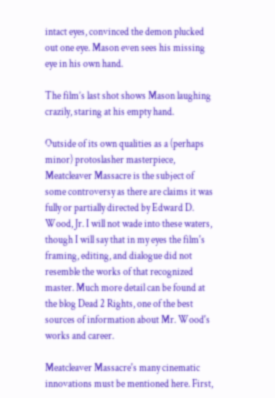intact eyes, convinced the demon plucked out one eye. Mason even sees his missing eye in his own hand.

The film’s last shot shows Mason laughing crazily, staring at his empty hand.

Outside of its own qualities as a (perhaps minor) protoslasher masterpiece, Meatcleaver Massacre is the subject of some controversy as there are claims it was fully or partially directed by Edward D. Wood, Jr. I will not wade into these waters, though I will say that in my eyes the film's framing, editing, and dialogue did not resemble the works of that recognized master. Much more detail can be found at the blog Dead 2 Rights, one of the best sources of information about Mr. Wood's works and career.

Meatcleaver Massacre's many cinematic innovations must be mentioned here. First,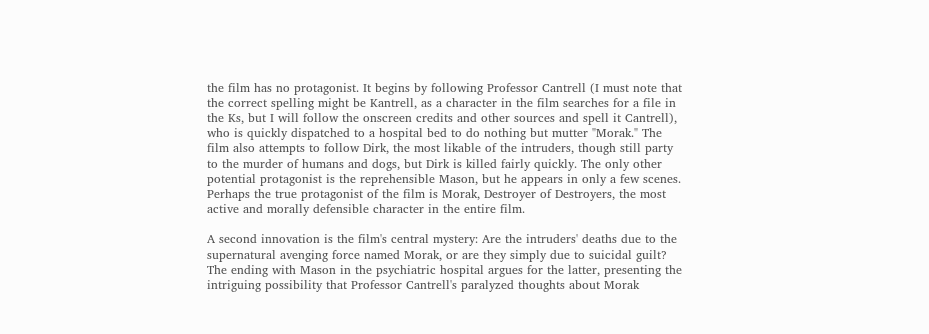the film has no protagonist. It begins by following Professor Cantrell (I must note that the correct spelling might be Kantrell, as a character in the film searches for a file in the Ks, but I will follow the onscreen credits and other sources and spell it Cantrell), who is quickly dispatched to a hospital bed to do nothing but mutter "Morak." The film also attempts to follow Dirk, the most likable of the intruders, though still party to the murder of humans and dogs, but Dirk is killed fairly quickly. The only other potential protagonist is the reprehensible Mason, but he appears in only a few scenes. Perhaps the true protagonist of the film is Morak, Destroyer of Destroyers, the most active and morally defensible character in the entire film.

A second innovation is the film's central mystery: Are the intruders' deaths due to the supernatural avenging force named Morak, or are they simply due to suicidal guilt? The ending with Mason in the psychiatric hospital argues for the latter, presenting the intriguing possibility that Professor Cantrell's paralyzed thoughts about Morak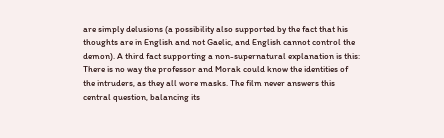are simply delusions (a possibility also supported by the fact that his thoughts are in English and not Gaelic, and English cannot control the demon). A third fact supporting a non-supernatural explanation is this: There is no way the professor and Morak could know the identities of the intruders, as they all wore masks. The film never answers this central question, balancing its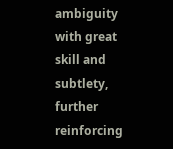ambiguity with great skill and subtlety, further reinforcing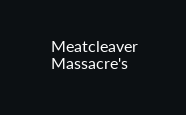Meatcleaver Massacre's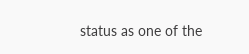status as one of the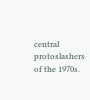central protoslashers of the 1970s.